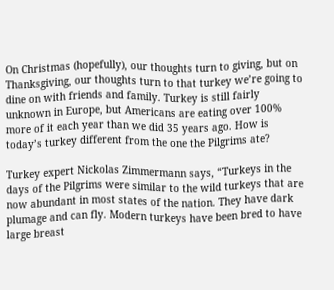On Christmas (hopefully), our thoughts turn to giving, but on Thanksgiving, our thoughts turn to that turkey we’re going to dine on with friends and family. Turkey is still fairly unknown in Europe, but Americans are eating over 100% more of it each year than we did 35 years ago. How is today’s turkey different from the one the Pilgrims ate?

Turkey expert Nickolas Zimmermann says, “Turkeys in the days of the Pilgrims were similar to the wild turkeys that are now abundant in most states of the nation. They have dark plumage and can fly. Modern turkeys have been bred to have large breast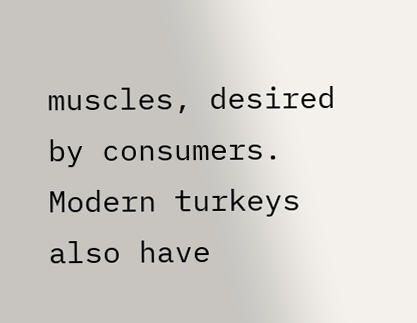muscles, desired by consumers. Modern turkeys also have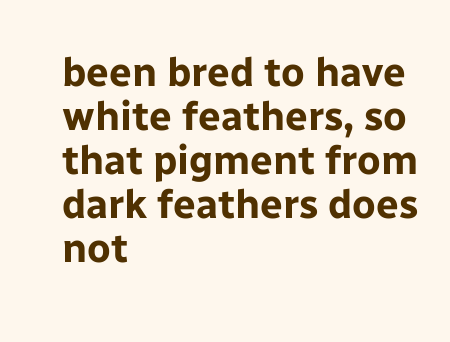been bred to have white feathers, so that pigment from dark feathers does not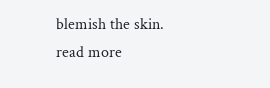blemish the skin.
read more